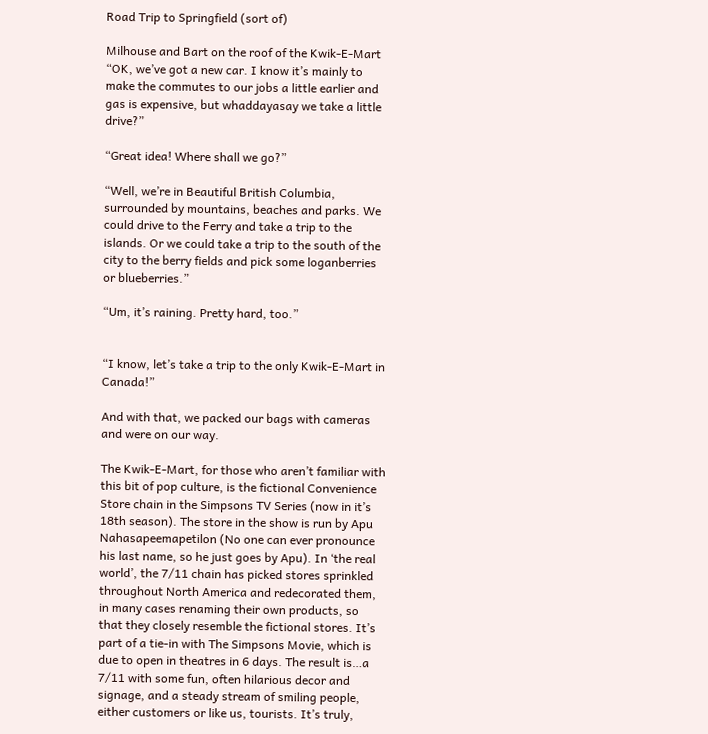Road Trip to Springfield (sort of)

Milhouse and Bart on the roof of the Kwik-E-Mart
“OK, we’ve got a new car. I know it’s mainly to make the commutes to our jobs a little earlier and gas is expensive, but whaddayasay we take a little drive?”

“Great idea! Where shall we go?”

“Well, we’re in Beautiful British Columbia, surrounded by mountains, beaches and parks. We could drive to the Ferry and take a trip to the islands. Or we could take a trip to the south of the city to the berry fields and pick some loganberries or blueberries.”

“Um, it’s raining. Pretty hard, too.”


“I know, let’s take a trip to the only Kwik-E-Mart in Canada!”

And with that, we packed our bags with cameras and were on our way.

The Kwik-E-Mart, for those who aren’t familiar with this bit of pop culture, is the fictional Convenience Store chain in the Simpsons TV Series (now in it’s 18th season). The store in the show is run by Apu Nahasapeemapetilon (No one can ever pronounce his last name, so he just goes by Apu). In ‘the real world’, the 7/11 chain has picked stores sprinkled throughout North America and redecorated them, in many cases renaming their own products, so that they closely resemble the fictional stores. It’s part of a tie-in with The Simpsons Movie, which is due to open in theatres in 6 days. The result is…a 7/11 with some fun, often hilarious decor and signage, and a steady stream of smiling people, either customers or like us, tourists. It’s truly,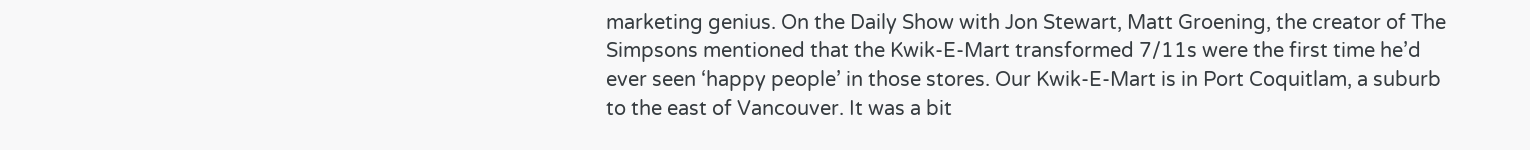marketing genius. On the Daily Show with Jon Stewart, Matt Groening, the creator of The Simpsons mentioned that the Kwik-E-Mart transformed 7/11s were the first time he’d ever seen ‘happy people’ in those stores. Our Kwik-E-Mart is in Port Coquitlam, a suburb to the east of Vancouver. It was a bit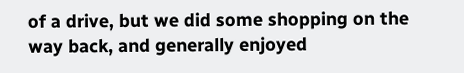of a drive, but we did some shopping on the way back, and generally enjoyed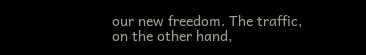our new freedom. The traffic, on the other hand,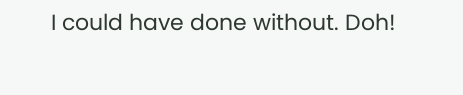I could have done without. Doh!